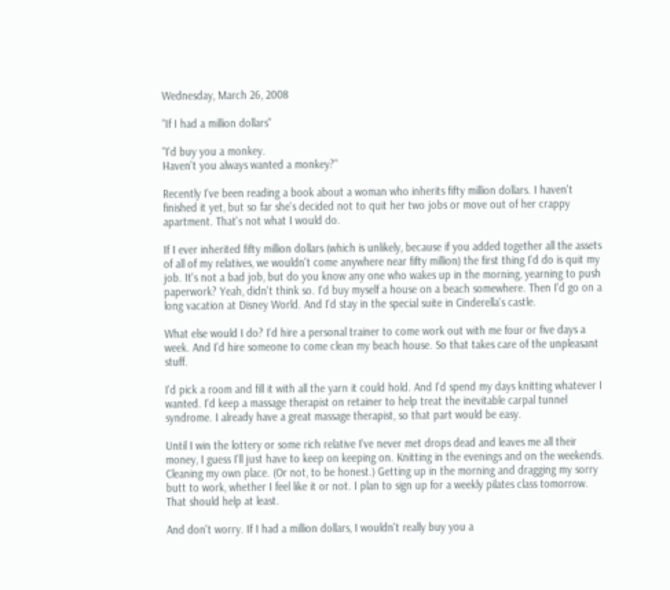Wednesday, March 26, 2008

"If I had a million dollars"

"I'd buy you a monkey.
Haven't you always wanted a monkey?"

Recently I've been reading a book about a woman who inherits fifty million dollars. I haven't finished it yet, but so far she's decided not to quit her two jobs or move out of her crappy apartment. That's not what I would do.

If I ever inherited fifty million dollars (which is unlikely, because if you added together all the assets of all of my relatives, we wouldn't come anywhere near fifty million) the first thing I'd do is quit my job. It's not a bad job, but do you know any one who wakes up in the morning, yearning to push paperwork? Yeah, didn't think so. I'd buy myself a house on a beach somewhere. Then I'd go on a long vacation at Disney World. And I'd stay in the special suite in Cinderella's castle.

What else would I do? I'd hire a personal trainer to come work out with me four or five days a week. And I'd hire someone to come clean my beach house. So that takes care of the unpleasant stuff.

I'd pick a room and fill it with all the yarn it could hold. And I'd spend my days knitting whatever I wanted. I'd keep a massage therapist on retainer to help treat the inevitable carpal tunnel syndrome. I already have a great massage therapist, so that part would be easy.

Until I win the lottery or some rich relative I've never met drops dead and leaves me all their money, I guess I'll just have to keep on keeping on. Knitting in the evenings and on the weekends. Cleaning my own place. (Or not, to be honest.) Getting up in the morning and dragging my sorry butt to work, whether I feel like it or not. I plan to sign up for a weekly pilates class tomorrow. That should help at least.

And don't worry. If I had a million dollars, I wouldn't really buy you a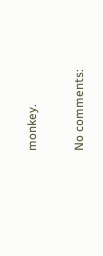monkey.

No comments: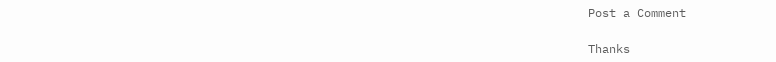Post a Comment

Thanks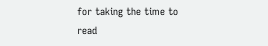for taking the time to read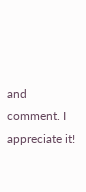and comment. I appreciate it!